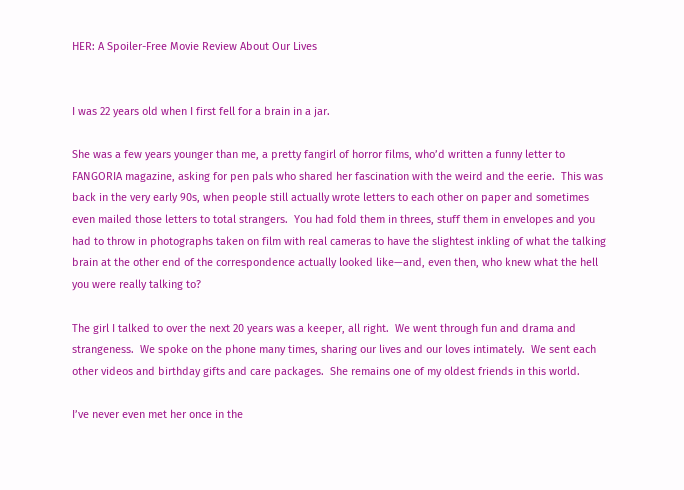HER: A Spoiler-Free Movie Review About Our Lives


I was 22 years old when I first fell for a brain in a jar.

She was a few years younger than me, a pretty fangirl of horror films, who’d written a funny letter to FANGORIA magazine, asking for pen pals who shared her fascination with the weird and the eerie.  This was back in the very early 90s, when people still actually wrote letters to each other on paper and sometimes even mailed those letters to total strangers.  You had fold them in threes, stuff them in envelopes and you had to throw in photographs taken on film with real cameras to have the slightest inkling of what the talking brain at the other end of the correspondence actually looked like—and, even then, who knew what the hell you were really talking to?

The girl I talked to over the next 20 years was a keeper, all right.  We went through fun and drama and strangeness.  We spoke on the phone many times, sharing our lives and our loves intimately.  We sent each other videos and birthday gifts and care packages.  She remains one of my oldest friends in this world.

I’ve never even met her once in the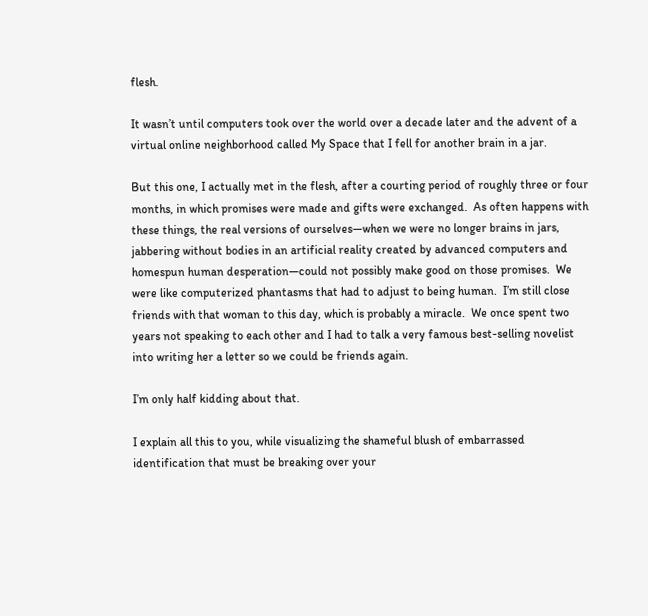flesh.

It wasn’t until computers took over the world over a decade later and the advent of a virtual online neighborhood called My Space that I fell for another brain in a jar.

But this one, I actually met in the flesh, after a courting period of roughly three or four months, in which promises were made and gifts were exchanged.  As often happens with these things, the real versions of ourselves—when we were no longer brains in jars, jabbering without bodies in an artificial reality created by advanced computers and homespun human desperation—could not possibly make good on those promises.  We were like computerized phantasms that had to adjust to being human.  I’m still close friends with that woman to this day, which is probably a miracle.  We once spent two years not speaking to each other and I had to talk a very famous best-selling novelist into writing her a letter so we could be friends again.

I’m only half kidding about that.

I explain all this to you, while visualizing the shameful blush of embarrassed identification that must be breaking over your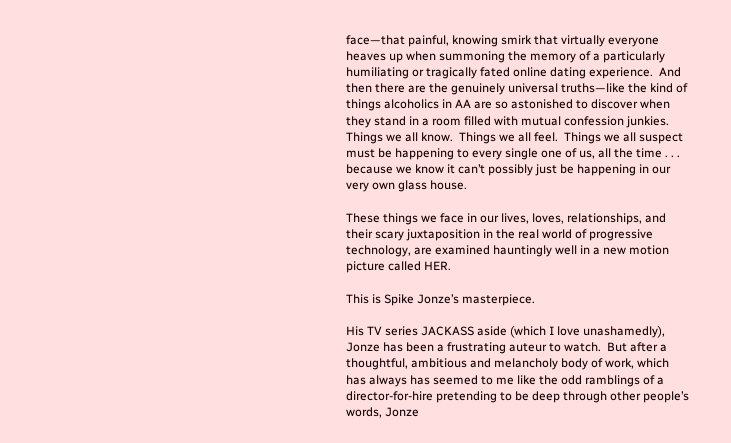face—that painful, knowing smirk that virtually everyone heaves up when summoning the memory of a particularly humiliating or tragically fated online dating experience.  And then there are the genuinely universal truths—like the kind of things alcoholics in AA are so astonished to discover when they stand in a room filled with mutual confession junkies.  Things we all know.  Things we all feel.  Things we all suspect must be happening to every single one of us, all the time . . . because we know it can’t possibly just be happening in our very own glass house.

These things we face in our lives, loves, relationships, and their scary juxtaposition in the real world of progressive technology, are examined hauntingly well in a new motion picture called HER.

This is Spike Jonze’s masterpiece.

His TV series JACKASS aside (which I love unashamedly), Jonze has been a frustrating auteur to watch.  But after a thoughtful, ambitious and melancholy body of work, which has always has seemed to me like the odd ramblings of a director-for-hire pretending to be deep through other people’s words, Jonze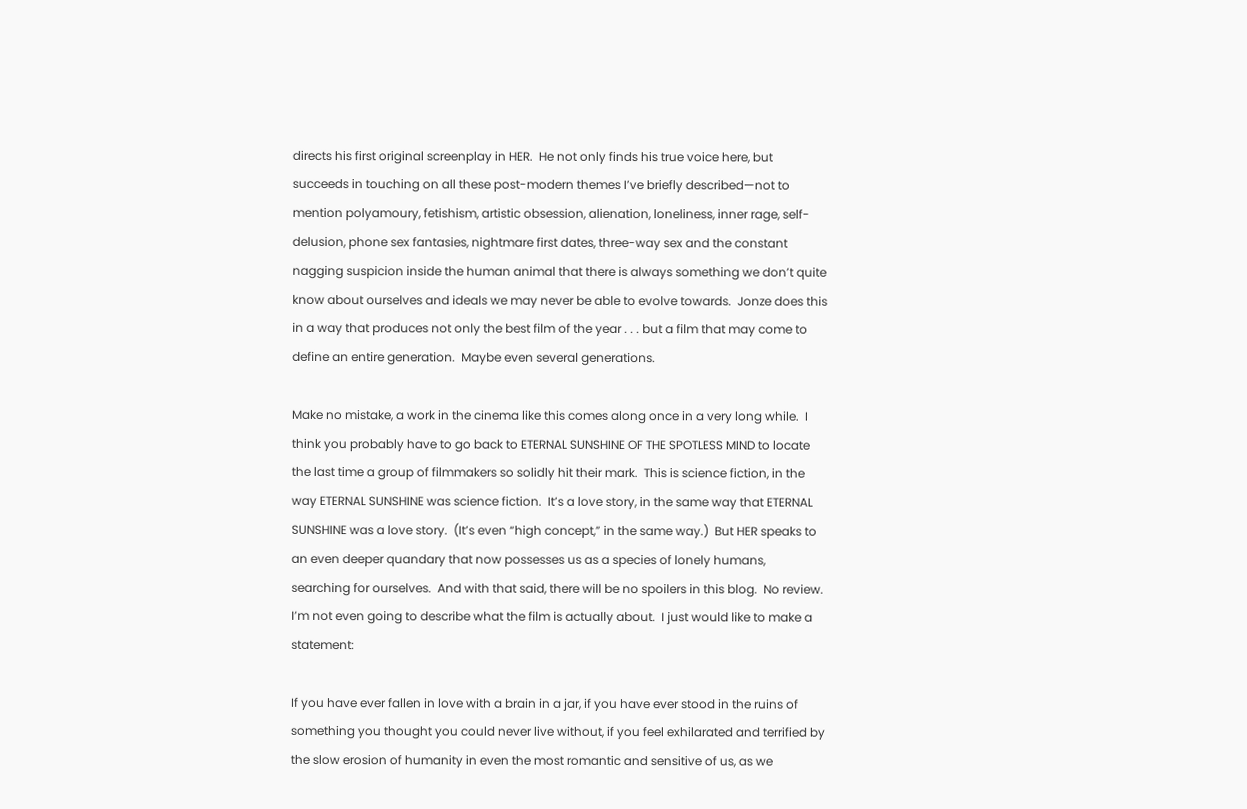directs his first original screenplay in HER.  He not only finds his true voice here, but succeeds in touching on all these post-modern themes I’ve briefly described—not to mention polyamoury, fetishism, artistic obsession, alienation, loneliness, inner rage, self-delusion, phone sex fantasies, nightmare first dates, three-way sex and the constant nagging suspicion inside the human animal that there is always something we don’t quite know about ourselves and ideals we may never be able to evolve towards.  Jonze does this  in a way that produces not only the best film of the year . . . but a film that may come to define an entire generation.  Maybe even several generations.

Make no mistake, a work in the cinema like this comes along once in a very long while.  I think you probably have to go back to ETERNAL SUNSHINE OF THE SPOTLESS MIND to locate the last time a group of filmmakers so solidly hit their mark.  This is science fiction, in the way ETERNAL SUNSHINE was science fiction.  It’s a love story, in the same way that ETERNAL SUNSHINE was a love story.  (It’s even “high concept,” in the same way.)  But HER speaks to an even deeper quandary that now possesses us as a species of lonely humans, searching for ourselves.  And with that said, there will be no spoilers in this blog.  No review.  I’m not even going to describe what the film is actually about.  I just would like to make a statement:

If you have ever fallen in love with a brain in a jar, if you have ever stood in the ruins of something you thought you could never live without, if you feel exhilarated and terrified by the slow erosion of humanity in even the most romantic and sensitive of us, as we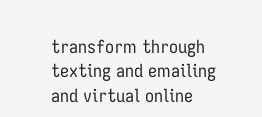transform through texting and emailing and virtual online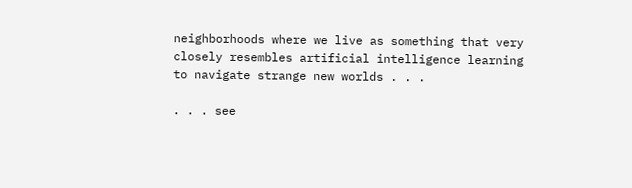neighborhoods where we live as something that very closely resembles artificial intelligence learning to navigate strange new worlds . . .

. . . see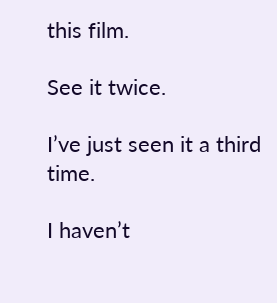this film.

See it twice.

I’ve just seen it a third time.

I haven’t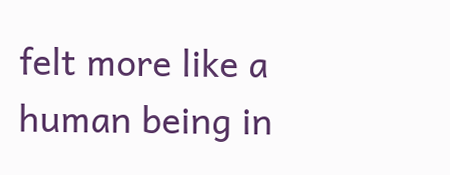felt more like a human being in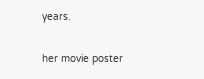years.


her movie poster